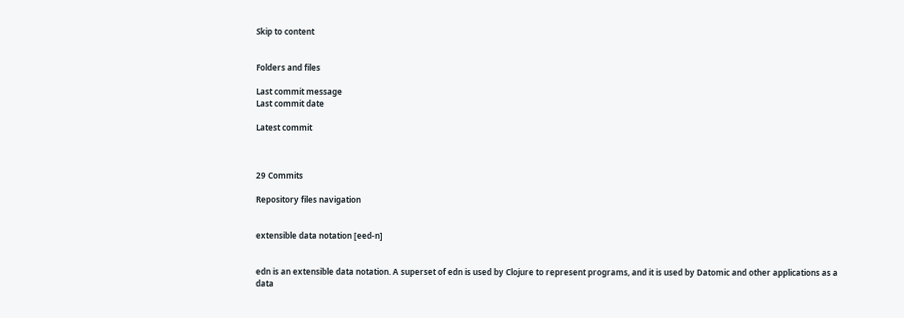Skip to content


Folders and files

Last commit message
Last commit date

Latest commit



29 Commits

Repository files navigation


extensible data notation [eed-n]


edn is an extensible data notation. A superset of edn is used by Clojure to represent programs, and it is used by Datomic and other applications as a data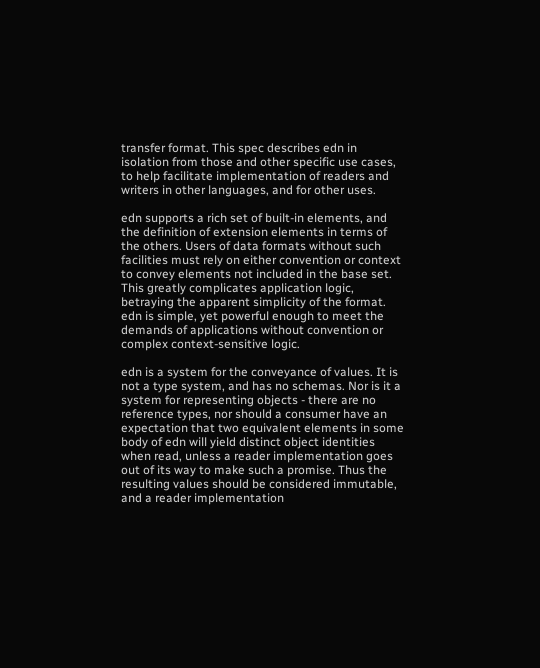transfer format. This spec describes edn in isolation from those and other specific use cases, to help facilitate implementation of readers and writers in other languages, and for other uses.

edn supports a rich set of built-in elements, and the definition of extension elements in terms of the others. Users of data formats without such facilities must rely on either convention or context to convey elements not included in the base set. This greatly complicates application logic, betraying the apparent simplicity of the format. edn is simple, yet powerful enough to meet the demands of applications without convention or complex context-sensitive logic.

edn is a system for the conveyance of values. It is not a type system, and has no schemas. Nor is it a system for representing objects - there are no reference types, nor should a consumer have an expectation that two equivalent elements in some body of edn will yield distinct object identities when read, unless a reader implementation goes out of its way to make such a promise. Thus the resulting values should be considered immutable, and a reader implementation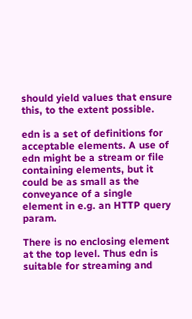should yield values that ensure this, to the extent possible.

edn is a set of definitions for acceptable elements. A use of edn might be a stream or file containing elements, but it could be as small as the conveyance of a single element in e.g. an HTTP query param.

There is no enclosing element at the top level. Thus edn is suitable for streaming and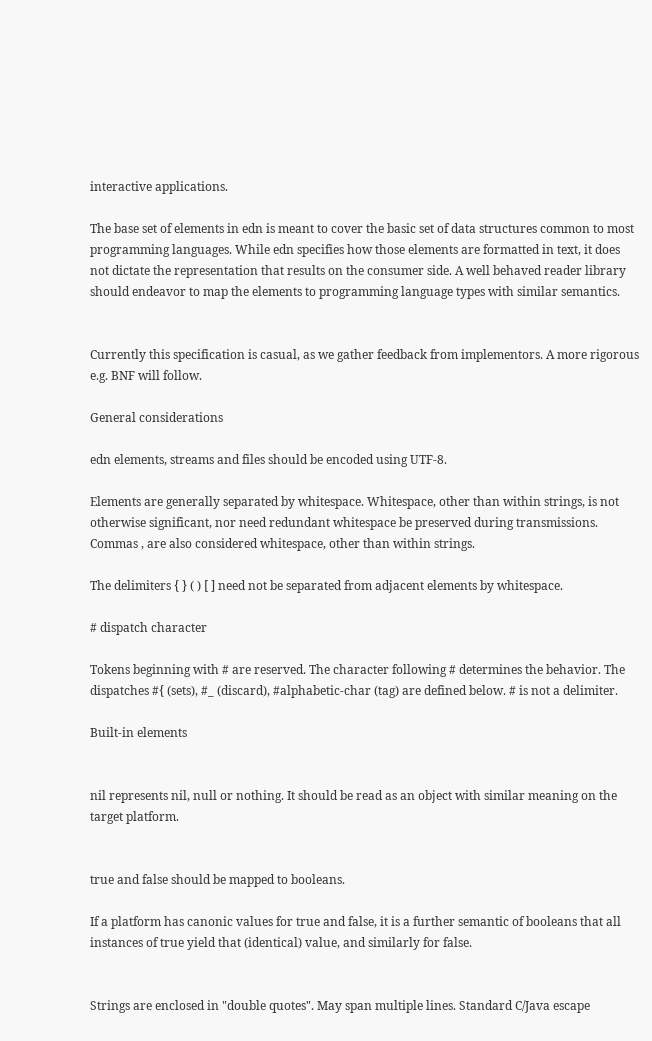interactive applications.

The base set of elements in edn is meant to cover the basic set of data structures common to most programming languages. While edn specifies how those elements are formatted in text, it does not dictate the representation that results on the consumer side. A well behaved reader library should endeavor to map the elements to programming language types with similar semantics.


Currently this specification is casual, as we gather feedback from implementors. A more rigorous e.g. BNF will follow.

General considerations

edn elements, streams and files should be encoded using UTF-8.

Elements are generally separated by whitespace. Whitespace, other than within strings, is not otherwise significant, nor need redundant whitespace be preserved during transmissions. Commas , are also considered whitespace, other than within strings.

The delimiters { } ( ) [ ] need not be separated from adjacent elements by whitespace.

# dispatch character

Tokens beginning with # are reserved. The character following # determines the behavior. The dispatches #{ (sets), #_ (discard), #alphabetic-char (tag) are defined below. # is not a delimiter.

Built-in elements


nil represents nil, null or nothing. It should be read as an object with similar meaning on the target platform.


true and false should be mapped to booleans.

If a platform has canonic values for true and false, it is a further semantic of booleans that all instances of true yield that (identical) value, and similarly for false.


Strings are enclosed in "double quotes". May span multiple lines. Standard C/Java escape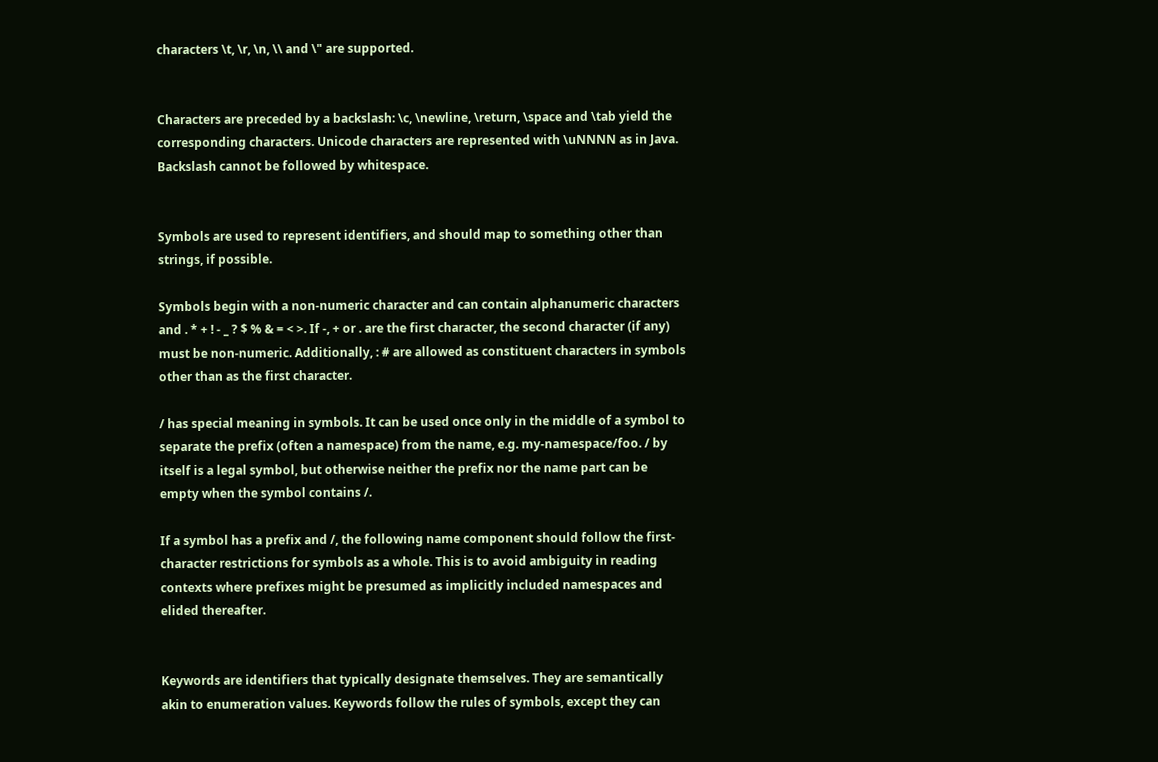characters \t, \r, \n, \\ and \" are supported.


Characters are preceded by a backslash: \c, \newline, \return, \space and \tab yield the corresponding characters. Unicode characters are represented with \uNNNN as in Java. Backslash cannot be followed by whitespace.


Symbols are used to represent identifiers, and should map to something other than strings, if possible.

Symbols begin with a non-numeric character and can contain alphanumeric characters and . * + ! - _ ? $ % & = < >. If -, + or . are the first character, the second character (if any) must be non-numeric. Additionally, : # are allowed as constituent characters in symbols other than as the first character.

/ has special meaning in symbols. It can be used once only in the middle of a symbol to separate the prefix (often a namespace) from the name, e.g. my-namespace/foo. / by itself is a legal symbol, but otherwise neither the prefix nor the name part can be empty when the symbol contains /.

If a symbol has a prefix and /, the following name component should follow the first-character restrictions for symbols as a whole. This is to avoid ambiguity in reading contexts where prefixes might be presumed as implicitly included namespaces and elided thereafter.


Keywords are identifiers that typically designate themselves. They are semantically akin to enumeration values. Keywords follow the rules of symbols, except they can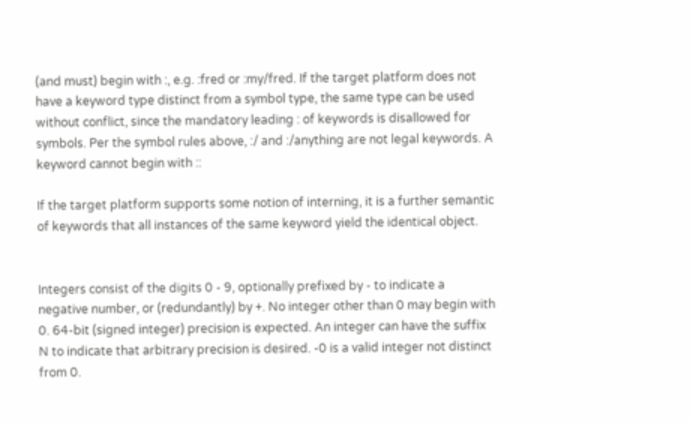(and must) begin with :, e.g. :fred or :my/fred. If the target platform does not have a keyword type distinct from a symbol type, the same type can be used without conflict, since the mandatory leading : of keywords is disallowed for symbols. Per the symbol rules above, :/ and :/anything are not legal keywords. A keyword cannot begin with ::

If the target platform supports some notion of interning, it is a further semantic of keywords that all instances of the same keyword yield the identical object.


Integers consist of the digits 0 - 9, optionally prefixed by - to indicate a negative number, or (redundantly) by +. No integer other than 0 may begin with 0. 64-bit (signed integer) precision is expected. An integer can have the suffix N to indicate that arbitrary precision is desired. -0 is a valid integer not distinct from 0.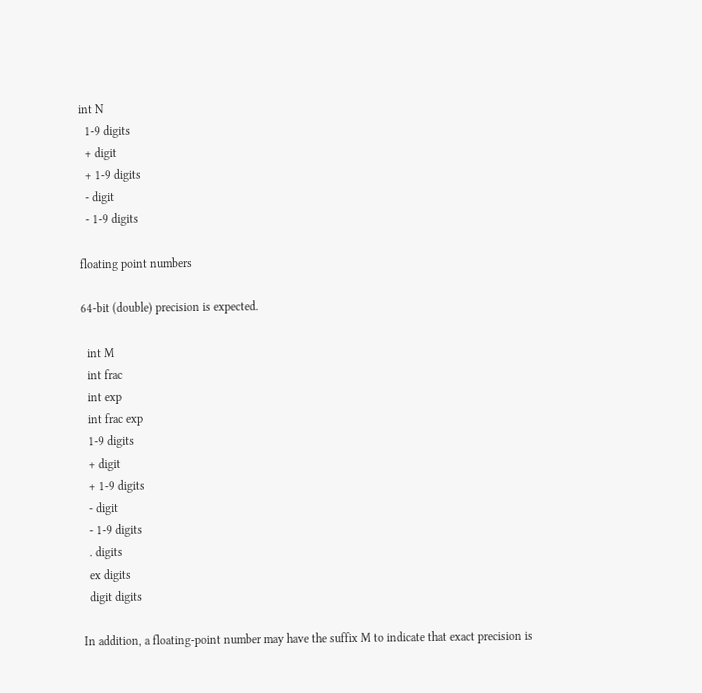int N
  1-9 digits
  + digit
  + 1-9 digits
  - digit
  - 1-9 digits

floating point numbers

64-bit (double) precision is expected.

  int M
  int frac
  int exp
  int frac exp
  1-9 digits
  + digit
  + 1-9 digits
  - digit
  - 1-9 digits
  . digits
  ex digits
  digit digits

In addition, a floating-point number may have the suffix M to indicate that exact precision is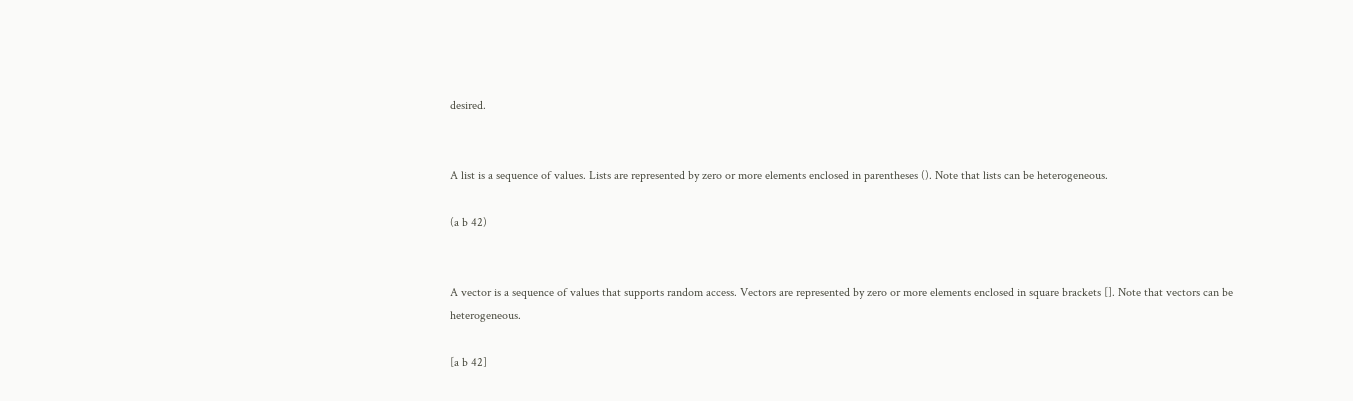desired.


A list is a sequence of values. Lists are represented by zero or more elements enclosed in parentheses (). Note that lists can be heterogeneous.

(a b 42)


A vector is a sequence of values that supports random access. Vectors are represented by zero or more elements enclosed in square brackets []. Note that vectors can be heterogeneous.

[a b 42]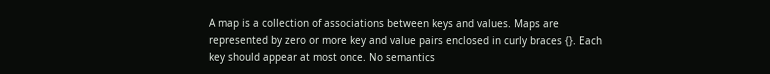A map is a collection of associations between keys and values. Maps are represented by zero or more key and value pairs enclosed in curly braces {}. Each key should appear at most once. No semantics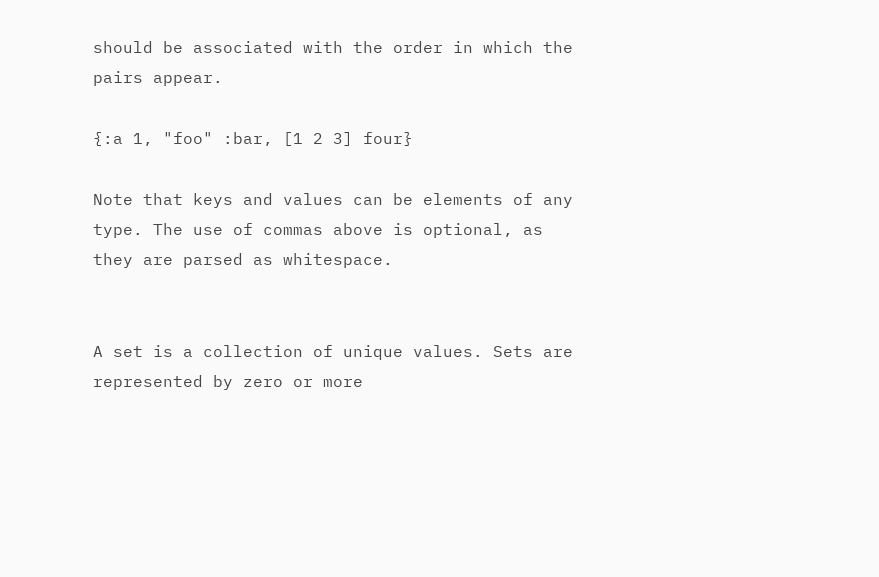should be associated with the order in which the pairs appear.

{:a 1, "foo" :bar, [1 2 3] four}

Note that keys and values can be elements of any type. The use of commas above is optional, as they are parsed as whitespace.


A set is a collection of unique values. Sets are represented by zero or more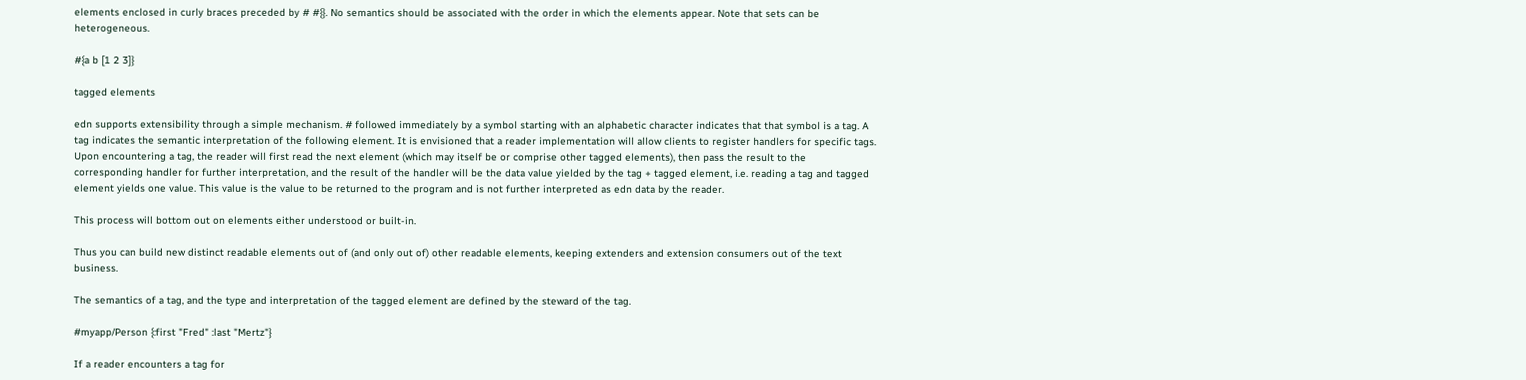elements enclosed in curly braces preceded by # #{}. No semantics should be associated with the order in which the elements appear. Note that sets can be heterogeneous.

#{a b [1 2 3]}

tagged elements

edn supports extensibility through a simple mechanism. # followed immediately by a symbol starting with an alphabetic character indicates that that symbol is a tag. A tag indicates the semantic interpretation of the following element. It is envisioned that a reader implementation will allow clients to register handlers for specific tags. Upon encountering a tag, the reader will first read the next element (which may itself be or comprise other tagged elements), then pass the result to the corresponding handler for further interpretation, and the result of the handler will be the data value yielded by the tag + tagged element, i.e. reading a tag and tagged element yields one value. This value is the value to be returned to the program and is not further interpreted as edn data by the reader.

This process will bottom out on elements either understood or built-in.

Thus you can build new distinct readable elements out of (and only out of) other readable elements, keeping extenders and extension consumers out of the text business.

The semantics of a tag, and the type and interpretation of the tagged element are defined by the steward of the tag.

#myapp/Person {:first "Fred" :last "Mertz"}

If a reader encounters a tag for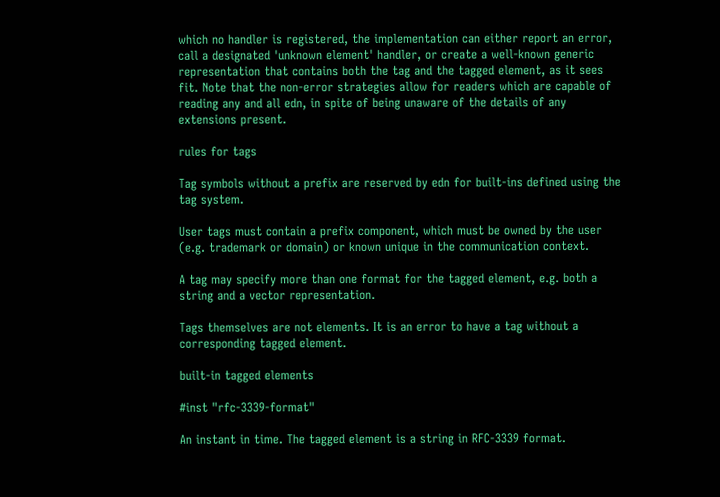which no handler is registered, the implementation can either report an error, call a designated 'unknown element' handler, or create a well-known generic representation that contains both the tag and the tagged element, as it sees fit. Note that the non-error strategies allow for readers which are capable of reading any and all edn, in spite of being unaware of the details of any extensions present.

rules for tags

Tag symbols without a prefix are reserved by edn for built-ins defined using the tag system.

User tags must contain a prefix component, which must be owned by the user (e.g. trademark or domain) or known unique in the communication context.

A tag may specify more than one format for the tagged element, e.g. both a string and a vector representation.

Tags themselves are not elements. It is an error to have a tag without a corresponding tagged element.

built-in tagged elements

#inst "rfc-3339-format"

An instant in time. The tagged element is a string in RFC-3339 format.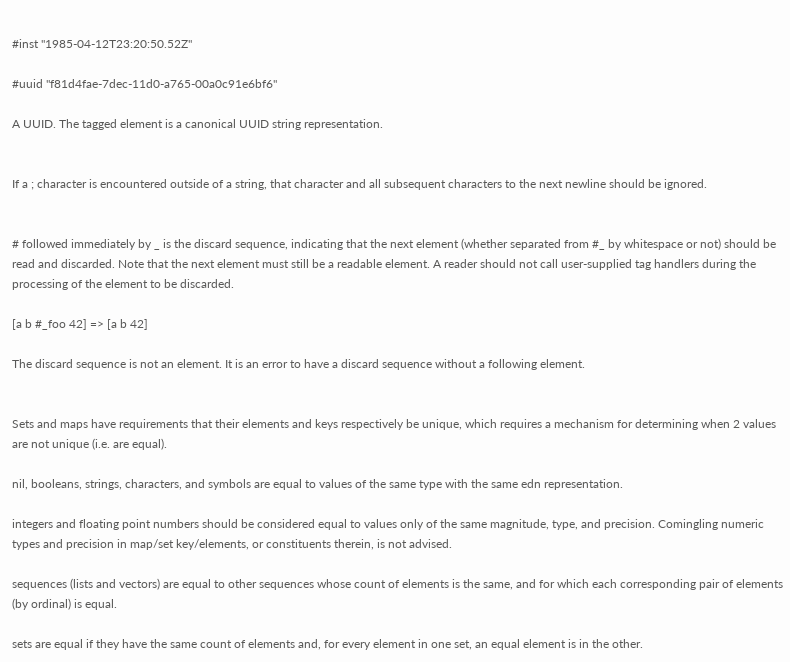#inst "1985-04-12T23:20:50.52Z"

#uuid "f81d4fae-7dec-11d0-a765-00a0c91e6bf6"

A UUID. The tagged element is a canonical UUID string representation.


If a ; character is encountered outside of a string, that character and all subsequent characters to the next newline should be ignored.


# followed immediately by _ is the discard sequence, indicating that the next element (whether separated from #_ by whitespace or not) should be read and discarded. Note that the next element must still be a readable element. A reader should not call user-supplied tag handlers during the processing of the element to be discarded.

[a b #_foo 42] => [a b 42]

The discard sequence is not an element. It is an error to have a discard sequence without a following element.


Sets and maps have requirements that their elements and keys respectively be unique, which requires a mechanism for determining when 2 values are not unique (i.e. are equal).

nil, booleans, strings, characters, and symbols are equal to values of the same type with the same edn representation.

integers and floating point numbers should be considered equal to values only of the same magnitude, type, and precision. Comingling numeric types and precision in map/set key/elements, or constituents therein, is not advised.

sequences (lists and vectors) are equal to other sequences whose count of elements is the same, and for which each corresponding pair of elements (by ordinal) is equal.

sets are equal if they have the same count of elements and, for every element in one set, an equal element is in the other.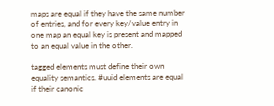maps are equal if they have the same number of entries, and for every key/value entry in one map an equal key is present and mapped to an equal value in the other.

tagged elements must define their own equality semantics. #uuid elements are equal if their canonic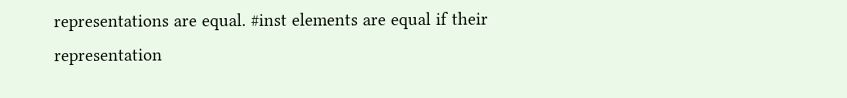representations are equal. #inst elements are equal if their representation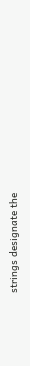strings designate the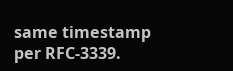same timestamp per RFC-3339.